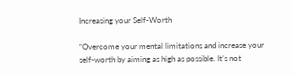Increasing your Self-Worth

“Overcome your mental limitations and increase your self-worth by aiming as high as possible. It’s not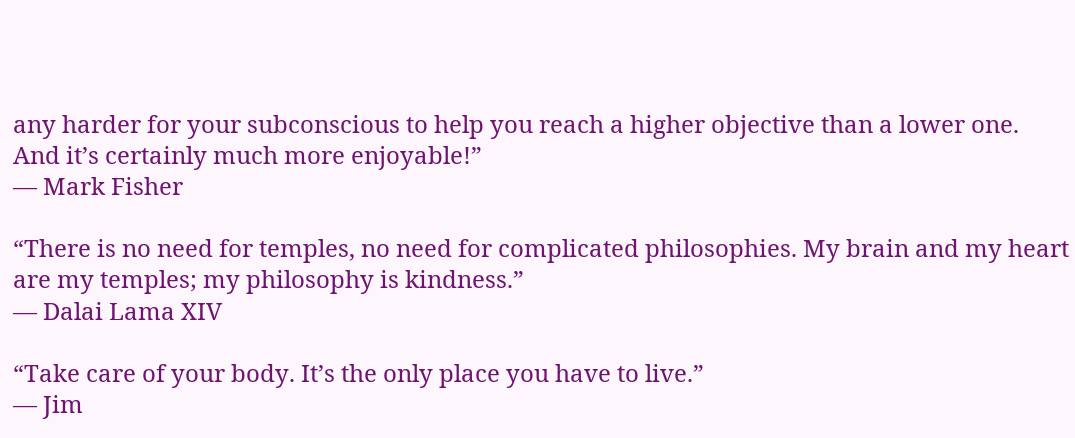any harder for your subconscious to help you reach a higher objective than a lower one. And it’s certainly much more enjoyable!”
— Mark Fisher

“There is no need for temples, no need for complicated philosophies. My brain and my heart are my temples; my philosophy is kindness.”
— Dalai Lama XIV

“Take care of your body. It’s the only place you have to live.”
— Jim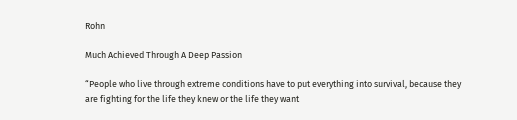Rohn

Much Achieved Through A Deep Passion

“People who live through extreme conditions have to put everything into survival, because they are fighting for the life they knew or the life they want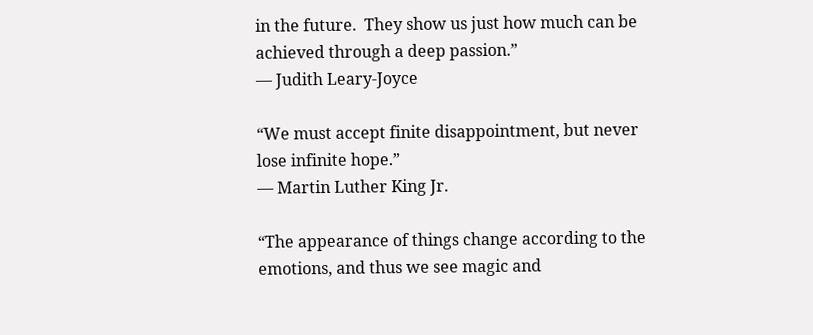in the future.  They show us just how much can be achieved through a deep passion.”
— Judith Leary-Joyce

“We must accept finite disappointment, but never lose infinite hope.”
— Martin Luther King Jr.

“The appearance of things change according to the emotions, and thus we see magic and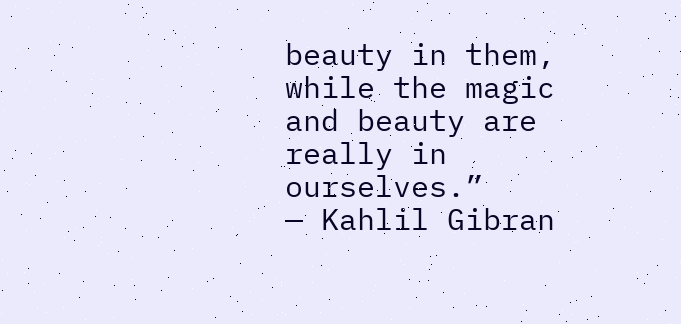beauty in them, while the magic and beauty are really in ourselves.”
— Kahlil Gibran